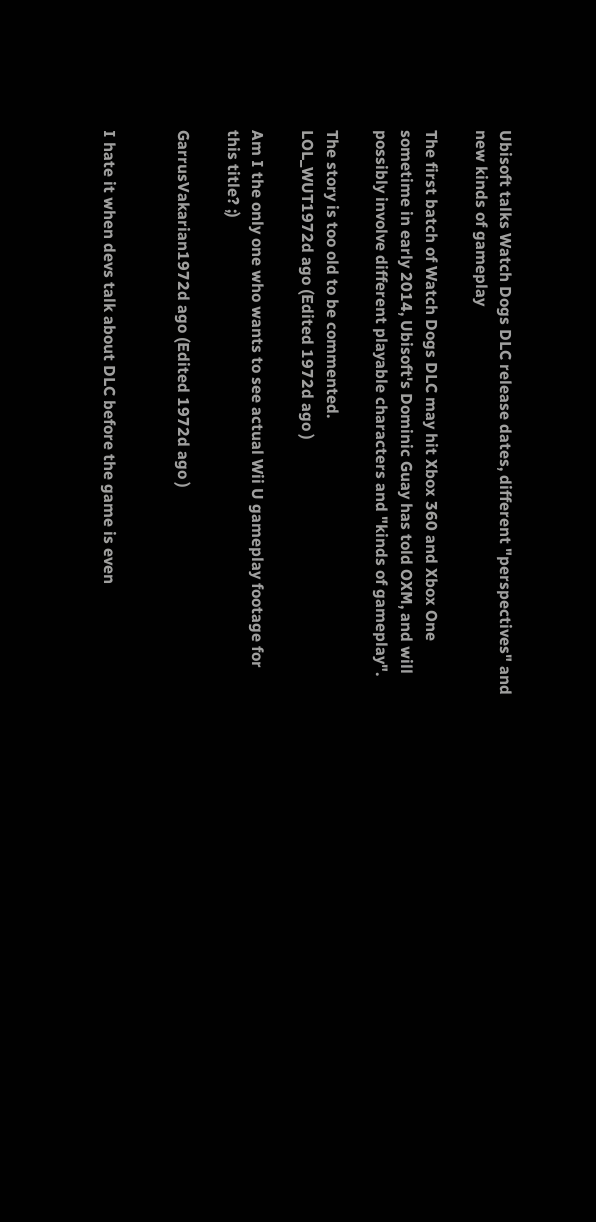Ubisoft talks Watch Dogs DLC release dates, different "perspectives" and new kinds of gameplay

The first batch of Watch Dogs DLC may hit Xbox 360 and Xbox One sometime in early 2014, Ubisoft's Dominic Guay has told OXM, and will possibly involve different playable characters and "kinds of gameplay".

The story is too old to be commented.
LOL_WUT1972d ago (Edited 1972d ago )

Am I the only one who wants to see actual Wii U gameplay footage for this title? ;)

GarrusVakarian1972d ago (Edited 1972d ago )


I hate it when devs talk about DLC before the game is even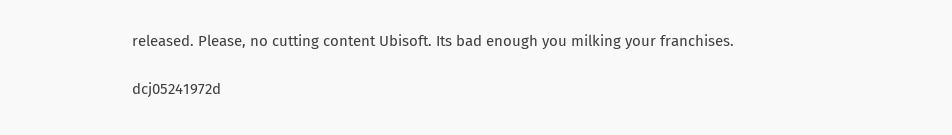released. Please, no cutting content Ubisoft. Its bad enough you milking your franchises.

dcj05241972d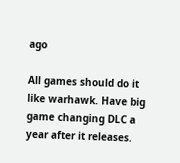ago

All games should do it like warhawk. Have big game changing DLC a year after it releases.